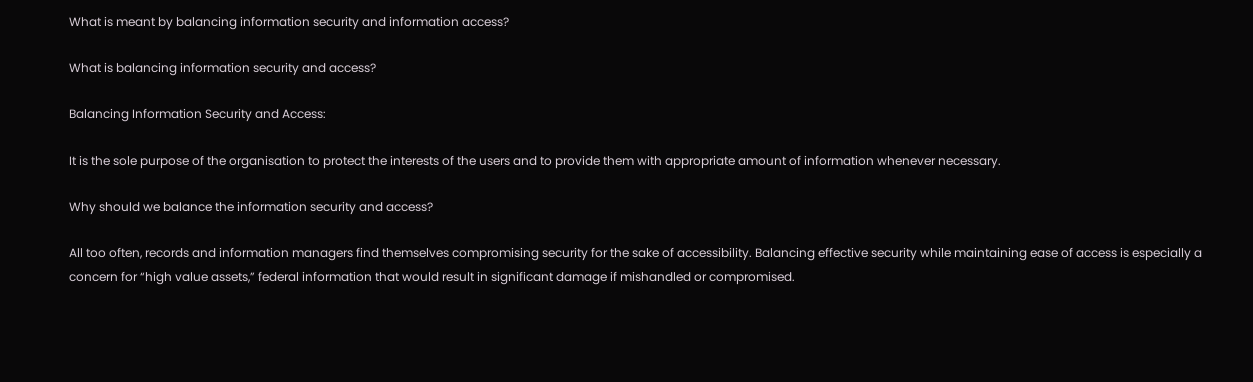What is meant by balancing information security and information access?

What is balancing information security and access?

Balancing Information Security and Access:

It is the sole purpose of the organisation to protect the interests of the users and to provide them with appropriate amount of information whenever necessary.

Why should we balance the information security and access?

All too often, records and information managers find themselves compromising security for the sake of accessibility. Balancing effective security while maintaining ease of access is especially a concern for “high value assets,” federal information that would result in significant damage if mishandled or compromised.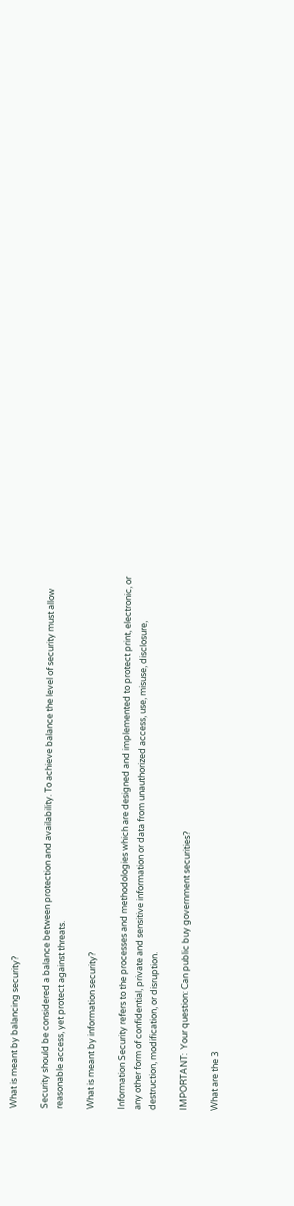What is meant by balancing security?

Security should be considered a balance between protection and availability. To achieve balance the level of security must allow reasonable access, yet protect against threats.

What is meant by information security?

Information Security refers to the processes and methodologies which are designed and implemented to protect print, electronic, or any other form of confidential, private and sensitive information or data from unauthorized access, use, misuse, disclosure, destruction, modification, or disruption.

IMPORTANT:  Your question: Can public buy government securities?

What are the 3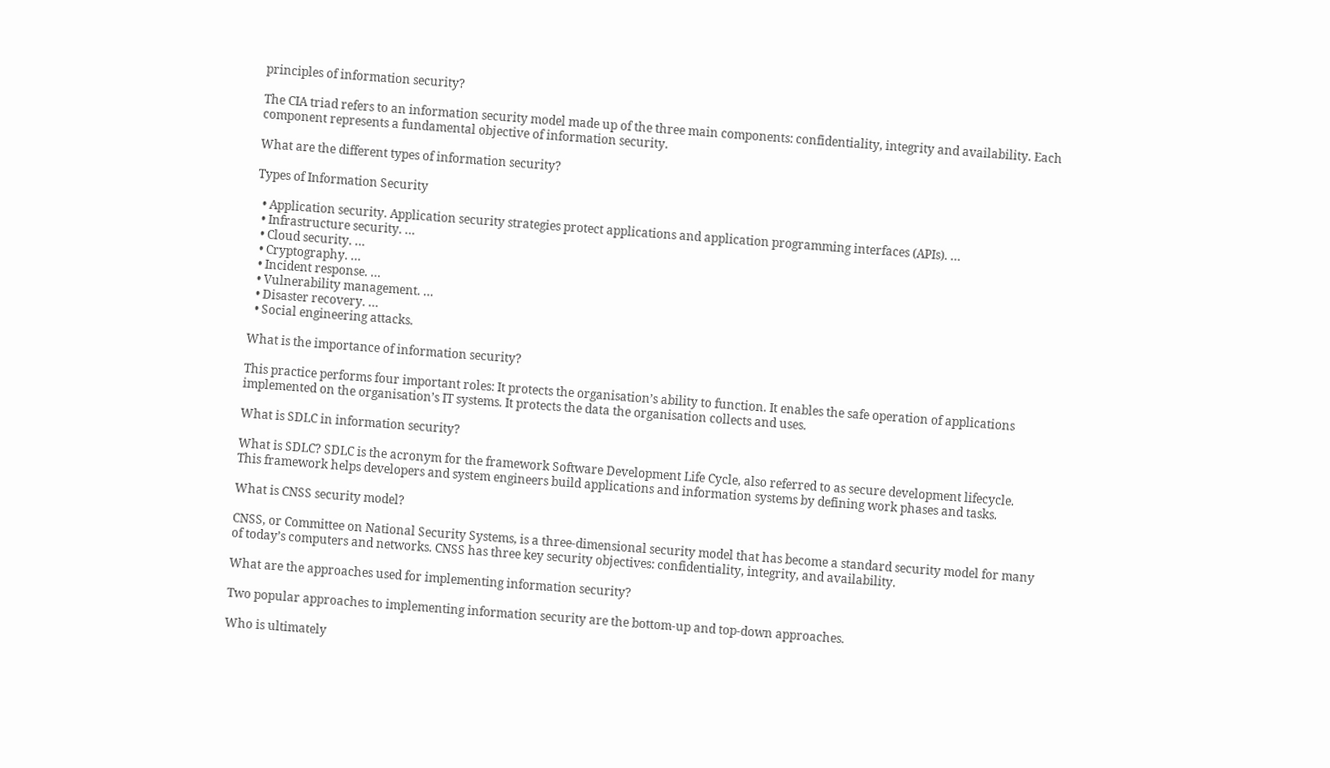principles of information security?

The CIA triad refers to an information security model made up of the three main components: confidentiality, integrity and availability. Each component represents a fundamental objective of information security.

What are the different types of information security?

Types of Information Security

  • Application security. Application security strategies protect applications and application programming interfaces (APIs). …
  • Infrastructure security. …
  • Cloud security. …
  • Cryptography. …
  • Incident response. …
  • Vulnerability management. …
  • Disaster recovery. …
  • Social engineering attacks.

What is the importance of information security?

This practice performs four important roles: It protects the organisation’s ability to function. It enables the safe operation of applications implemented on the organisation’s IT systems. It protects the data the organisation collects and uses.

What is SDLC in information security?

What is SDLC? SDLC is the acronym for the framework Software Development Life Cycle, also referred to as secure development lifecycle. This framework helps developers and system engineers build applications and information systems by defining work phases and tasks.

What is CNSS security model?

CNSS, or Committee on National Security Systems, is a three-dimensional security model that has become a standard security model for many of today’s computers and networks. CNSS has three key security objectives: confidentiality, integrity, and availability.

What are the approaches used for implementing information security?

Two popular approaches to implementing information security are the bottom-up and top-down approaches.

Who is ultimately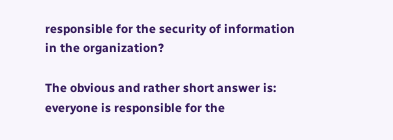responsible for the security of information in the organization?

The obvious and rather short answer is: everyone is responsible for the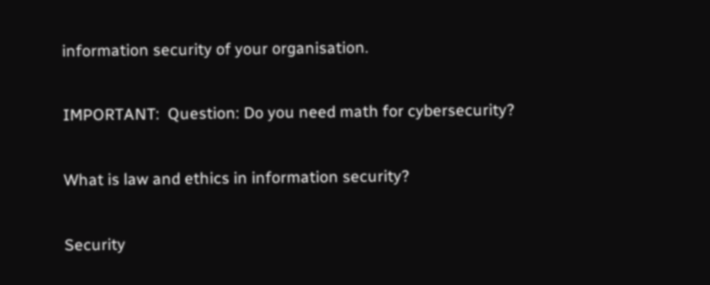information security of your organisation.

IMPORTANT:  Question: Do you need math for cybersecurity?

What is law and ethics in information security?

Security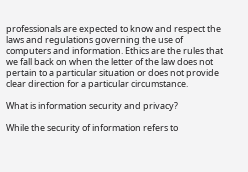professionals are expected to know and respect the laws and regulations governing the use of computers and information. Ethics are the rules that we fall back on when the letter of the law does not pertain to a particular situation or does not provide clear direction for a particular circumstance.

What is information security and privacy?

While the security of information refers to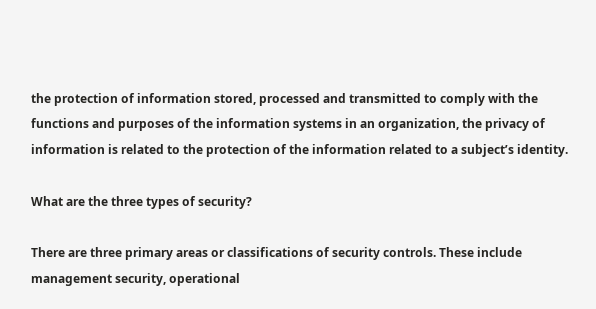the protection of information stored, processed and transmitted to comply with the functions and purposes of the information systems in an organization, the privacy of information is related to the protection of the information related to a subject’s identity.

What are the three types of security?

There are three primary areas or classifications of security controls. These include management security, operational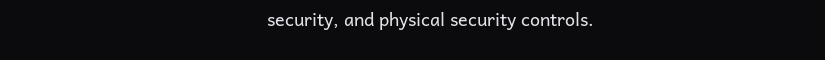security, and physical security controls.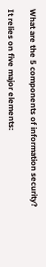What are the 5 components of information security?

It relies on five major elements: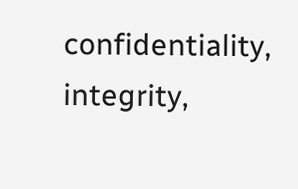confidentiality, integrity,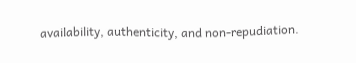availability, authenticity, and non-repudiation.